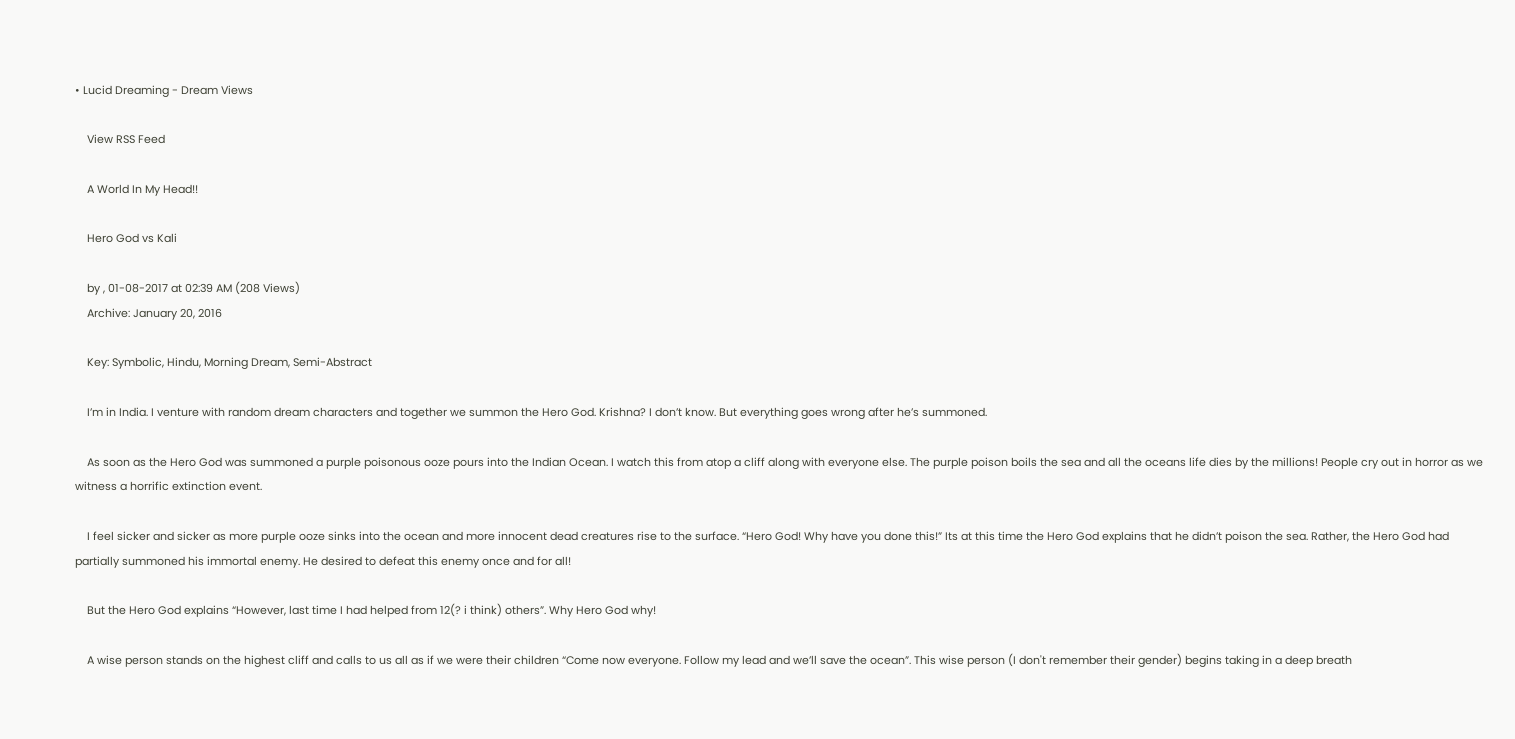• Lucid Dreaming - Dream Views

    View RSS Feed

    A World In My Head!!

    Hero God vs Kali

    by , 01-08-2017 at 02:39 AM (208 Views)
    Archive: January 20, 2016

    Key: Symbolic, Hindu, Morning Dream, Semi-Abstract

    I’m in India. I venture with random dream characters and together we summon the Hero God. Krishna? I don’t know. But everything goes wrong after he’s summoned.

    As soon as the Hero God was summoned a purple poisonous ooze pours into the Indian Ocean. I watch this from atop a cliff along with everyone else. The purple poison boils the sea and all the oceans life dies by the millions! People cry out in horror as we witness a horrific extinction event.

    I feel sicker and sicker as more purple ooze sinks into the ocean and more innocent dead creatures rise to the surface. “Hero God! Why have you done this!” Its at this time the Hero God explains that he didn’t poison the sea. Rather, the Hero God had partially summoned his immortal enemy. He desired to defeat this enemy once and for all!

    But the Hero God explains “However, last time I had helped from 12(? i think) others”. Why Hero God why!

    A wise person stands on the highest cliff and calls to us all as if we were their children “Come now everyone. Follow my lead and we’ll save the ocean”. This wise person (I don't remember their gender) begins taking in a deep breath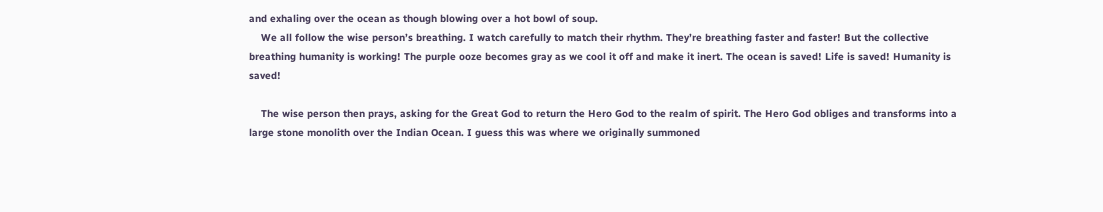and exhaling over the ocean as though blowing over a hot bowl of soup.
    We all follow the wise person’s breathing. I watch carefully to match their rhythm. They’re breathing faster and faster! But the collective breathing humanity is working! The purple ooze becomes gray as we cool it off and make it inert. The ocean is saved! Life is saved! Humanity is saved!

    The wise person then prays, asking for the Great God to return the Hero God to the realm of spirit. The Hero God obliges and transforms into a large stone monolith over the Indian Ocean. I guess this was where we originally summoned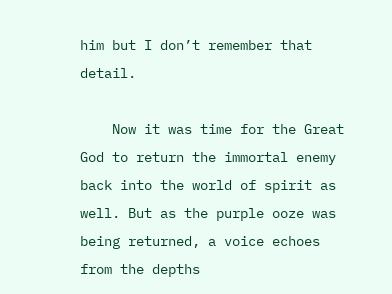him but I don’t remember that detail.

    Now it was time for the Great God to return the immortal enemy back into the world of spirit as well. But as the purple ooze was being returned, a voice echoes from the depths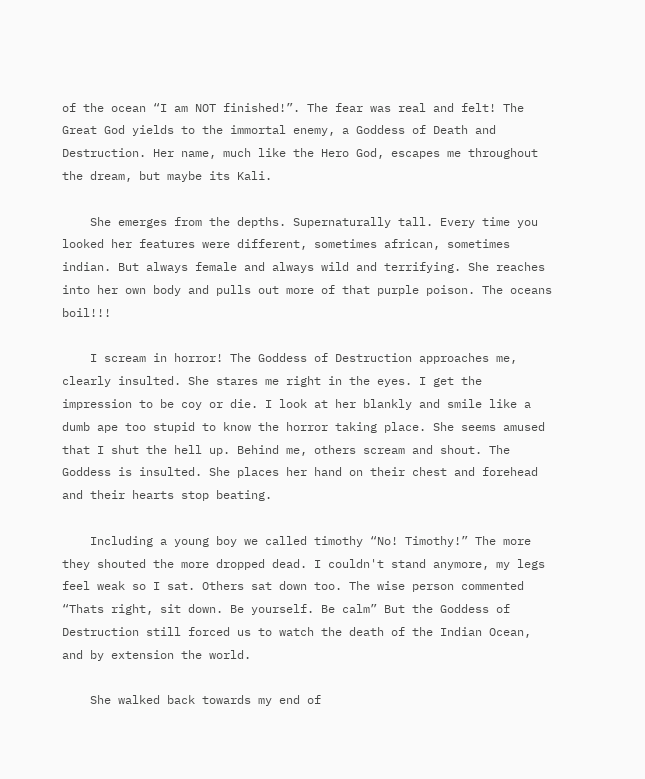of the ocean “I am NOT finished!”. The fear was real and felt! The Great God yields to the immortal enemy, a Goddess of Death and Destruction. Her name, much like the Hero God, escapes me throughout the dream, but maybe its Kali.

    She emerges from the depths. Supernaturally tall. Every time you looked her features were different, sometimes african, sometimes indian. But always female and always wild and terrifying. She reaches into her own body and pulls out more of that purple poison. The oceans boil!!!

    I scream in horror! The Goddess of Destruction approaches me, clearly insulted. She stares me right in the eyes. I get the impression to be coy or die. I look at her blankly and smile like a dumb ape too stupid to know the horror taking place. She seems amused that I shut the hell up. Behind me, others scream and shout. The Goddess is insulted. She places her hand on their chest and forehead and their hearts stop beating.

    Including a young boy we called timothy “No! Timothy!” The more they shouted the more dropped dead. I couldn't stand anymore, my legs feel weak so I sat. Others sat down too. The wise person commented “Thats right, sit down. Be yourself. Be calm” But the Goddess of Destruction still forced us to watch the death of the Indian Ocean, and by extension the world.

    She walked back towards my end of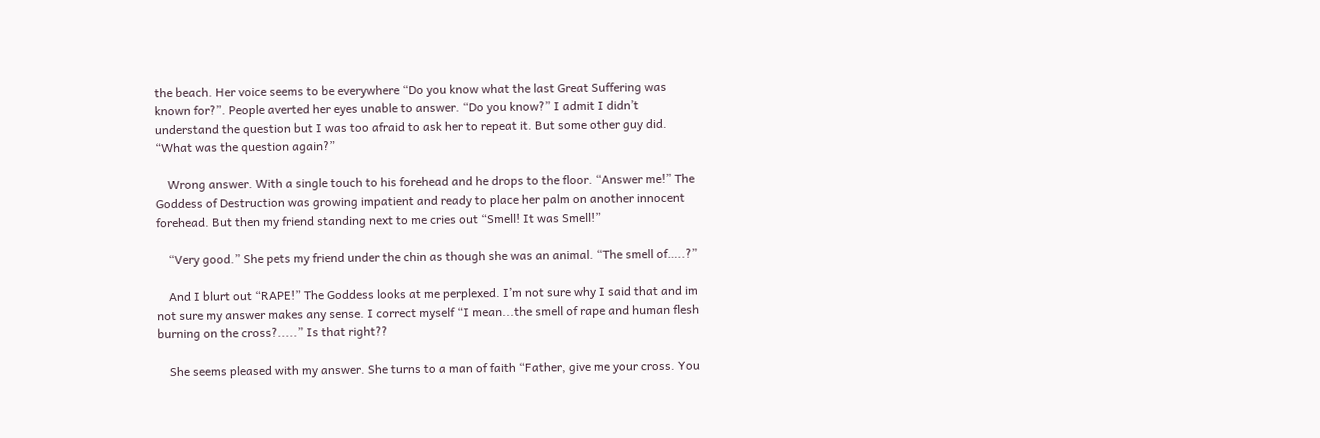the beach. Her voice seems to be everywhere “Do you know what the last Great Suffering was known for?”. People averted her eyes unable to answer. “Do you know?” I admit I didn’t understand the question but I was too afraid to ask her to repeat it. But some other guy did. “What was the question again?”

    Wrong answer. With a single touch to his forehead and he drops to the floor. “Answer me!” The Goddess of Destruction was growing impatient and ready to place her palm on another innocent forehead. But then my friend standing next to me cries out “Smell! It was Smell!”

    “Very good.” She pets my friend under the chin as though she was an animal. “The smell of…..?”

    And I blurt out “RAPE!” The Goddess looks at me perplexed. I’m not sure why I said that and im not sure my answer makes any sense. I correct myself “I mean...the smell of rape and human flesh burning on the cross?.....” Is that right??

    She seems pleased with my answer. She turns to a man of faith “Father, give me your cross. You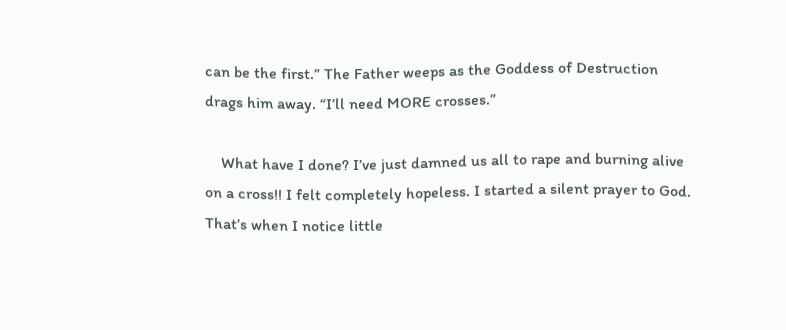can be the first.” The Father weeps as the Goddess of Destruction drags him away. “I’ll need MORE crosses.”

    What have I done? I’ve just damned us all to rape and burning alive on a cross!! I felt completely hopeless. I started a silent prayer to God. That’s when I notice little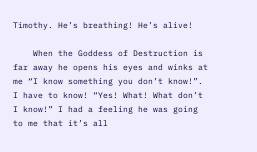Timothy. He’s breathing! He’s alive!

    When the Goddess of Destruction is far away he opens his eyes and winks at me “I know something you don’t know!”. I have to know! “Yes! What! What don’t I know!” I had a feeling he was going to me that it’s all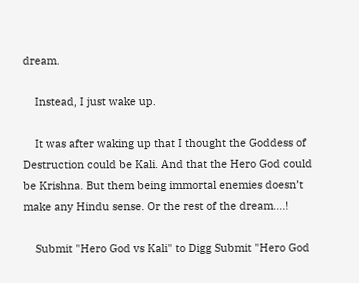dream.

    Instead, I just wake up.

    It was after waking up that I thought the Goddess of Destruction could be Kali. And that the Hero God could be Krishna. But them being immortal enemies doesn’t make any Hindu sense. Or the rest of the dream….!

    Submit "Hero God vs Kali" to Digg Submit "Hero God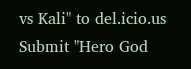vs Kali" to del.icio.us Submit "Hero God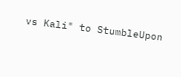vs Kali" to StumbleUpon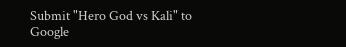Submit "Hero God vs Kali" to Google